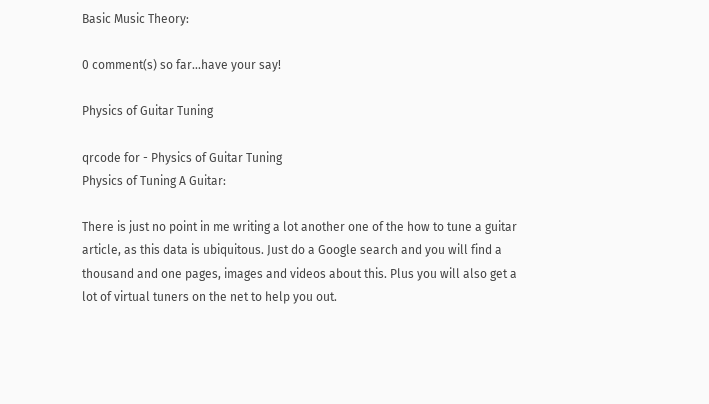Basic Music Theory:

0 comment(s) so far...have your say!

Physics of Guitar Tuning

qrcode for - Physics of Guitar Tuning
Physics of Tuning A Guitar:

There is just no point in me writing a lot another one of the how to tune a guitar article, as this data is ubiquitous. Just do a Google search and you will find a thousand and one pages, images and videos about this. Plus you will also get a lot of virtual tuners on the net to help you out.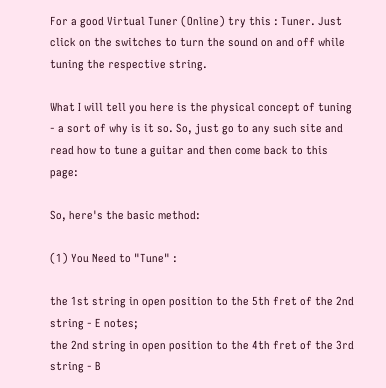For a good Virtual Tuner (Online) try this : Tuner. Just click on the switches to turn the sound on and off while tuning the respective string.

What I will tell you here is the physical concept of tuning - a sort of why is it so. So, just go to any such site and read how to tune a guitar and then come back to this page:

So, here's the basic method:

(1) You Need to "Tune" :

the 1st string in open position to the 5th fret of the 2nd string - E notes;
the 2nd string in open position to the 4th fret of the 3rd string - B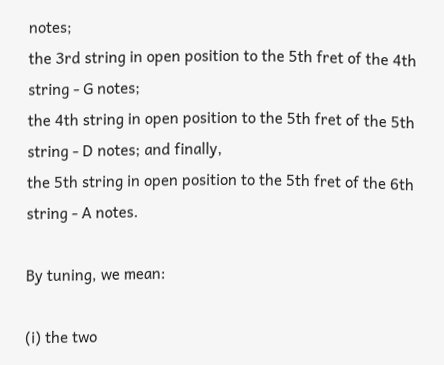notes;
the 3rd string in open position to the 5th fret of the 4th string - G notes;
the 4th string in open position to the 5th fret of the 5th string - D notes; and finally,
the 5th string in open position to the 5th fret of the 6th string - A notes.

By tuning, we mean:

(i) the two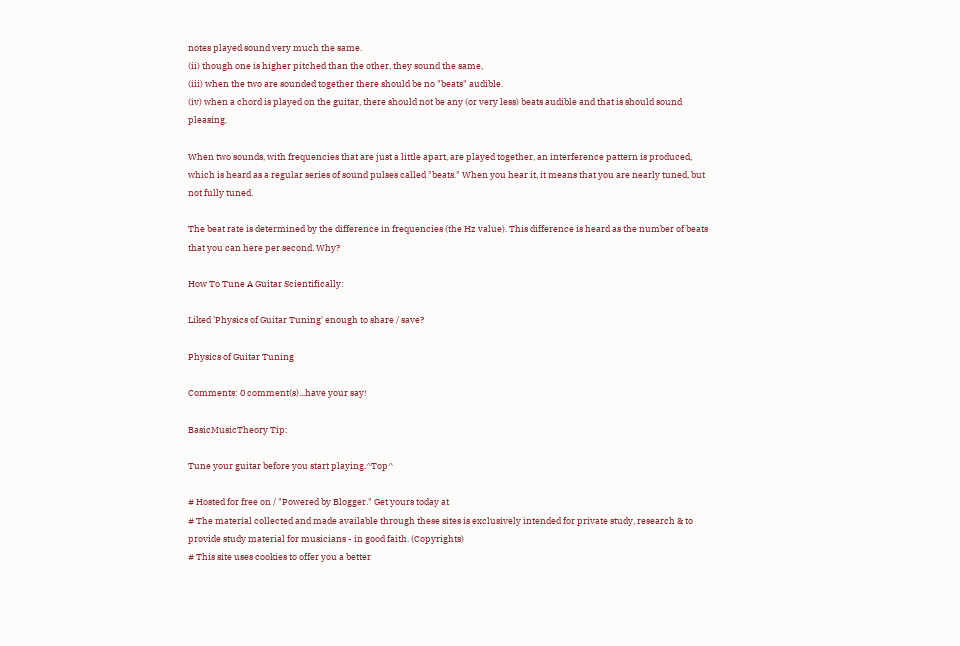notes played sound very much the same.
(ii) though one is higher pitched than the other, they sound the same,
(iii) when the two are sounded together there should be no "beats" audible.
(iv) when a chord is played on the guitar, there should not be any (or very less) beats audible and that is should sound pleasing.

When two sounds, with frequencies that are just a little apart, are played together, an interference pattern is produced, which is heard as a regular series of sound pulses called "beats." When you hear it, it means that you are nearly tuned, but not fully tuned.

The beat rate is determined by the difference in frequencies (the Hz value). This difference is heard as the number of beats that you can here per second. Why?

How To Tune A Guitar Scientifically:

Liked 'Physics of Guitar Tuning' enough to share / save?

Physics of Guitar Tuning

Comments: 0 comment(s)...have your say!

BasicMusicTheory Tip:

Tune your guitar before you start playing.^Top^

# Hosted for free on / "Powered by Blogger." Get yours today at
# The material collected and made available through these sites is exclusively intended for private study, research & to provide study material for musicians - in good faith. (Copyrights)
# This site uses cookies to offer you a better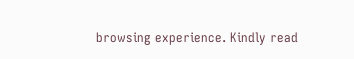browsing experience. Kindly read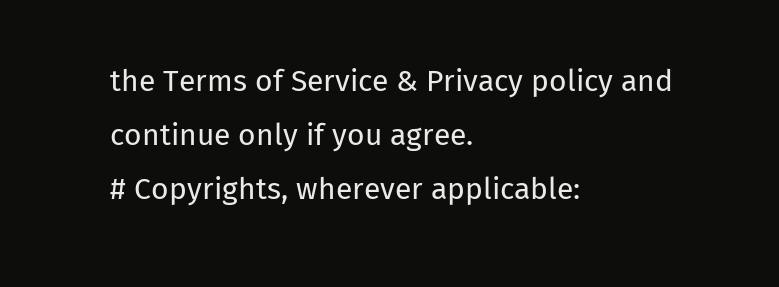the Terms of Service & Privacy policy and continue only if you agree.
# Copyrights, wherever applicable: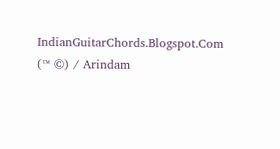IndianGuitarChords.Blogspot.Com (™ ©) / Arindam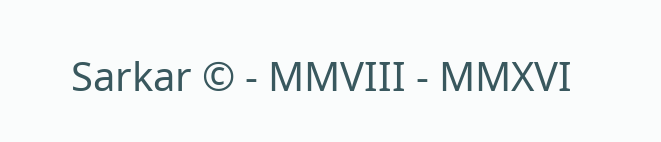Sarkar © - MMVIII - MMXVI